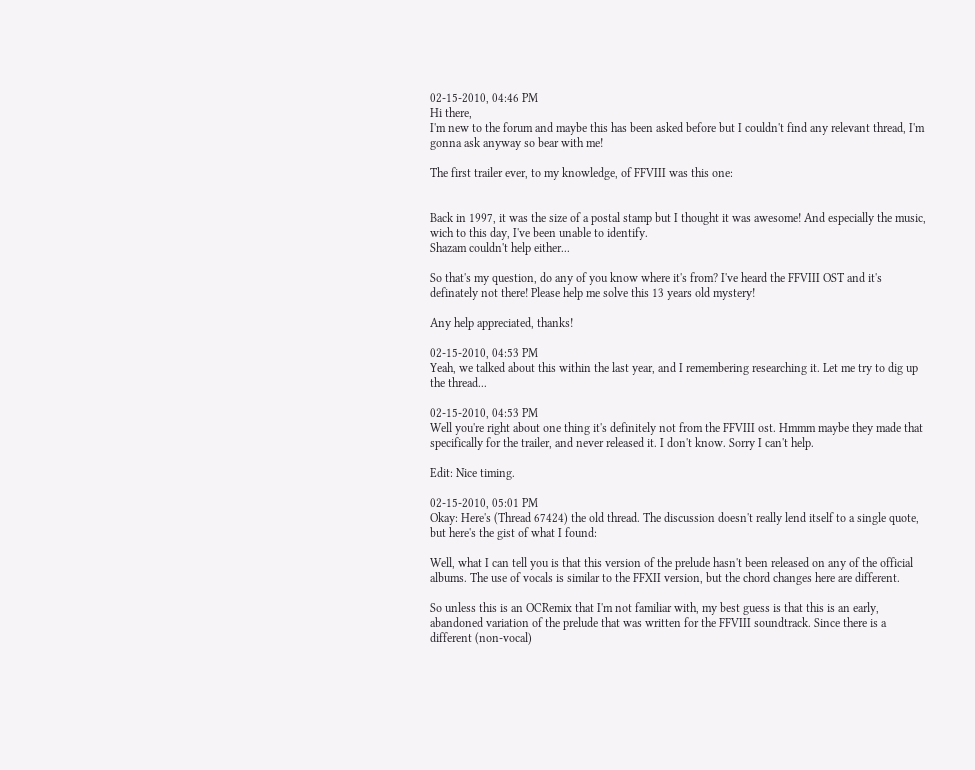02-15-2010, 04:46 PM
Hi there,
I'm new to the forum and maybe this has been asked before but I couldn't find any relevant thread, I'm gonna ask anyway so bear with me!

The first trailer ever, to my knowledge, of FFVIII was this one:


Back in 1997, it was the size of a postal stamp but I thought it was awesome! And especially the music, wich to this day, I've been unable to identify.
Shazam couldn't help either...

So that's my question, do any of you know where it's from? I've heard the FFVIII OST and it's definately not there! Please help me solve this 13 years old mystery!

Any help appreciated, thanks!

02-15-2010, 04:53 PM
Yeah, we talked about this within the last year, and I remembering researching it. Let me try to dig up the thread...

02-15-2010, 04:53 PM
Well you're right about one thing it's definitely not from the FFVIII ost. Hmmm maybe they made that specifically for the trailer, and never released it. I don't know. Sorry I can't help.

Edit: Nice timing.

02-15-2010, 05:01 PM
Okay: Here's (Thread 67424) the old thread. The discussion doesn't really lend itself to a single quote, but here's the gist of what I found:

Well, what I can tell you is that this version of the prelude hasn't been released on any of the official albums. The use of vocals is similar to the FFXII version, but the chord changes here are different.

So unless this is an OCRemix that I'm not familiar with, my best guess is that this is an early, abandoned variation of the prelude that was written for the FFVIII soundtrack. Since there is a different (non-vocal)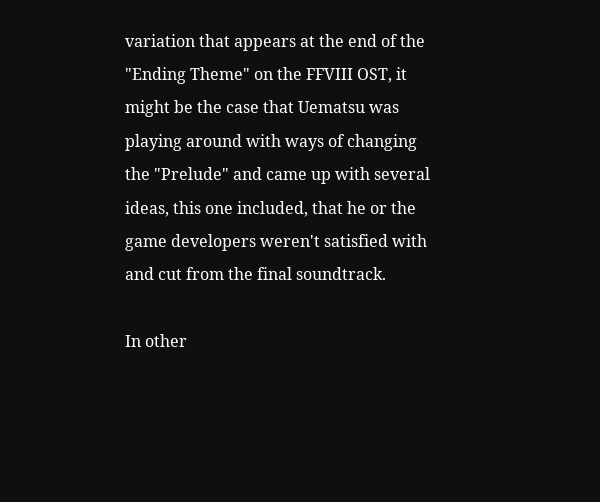variation that appears at the end of the "Ending Theme" on the FFVIII OST, it might be the case that Uematsu was playing around with ways of changing the "Prelude" and came up with several ideas, this one included, that he or the game developers weren't satisfied with and cut from the final soundtrack.

In other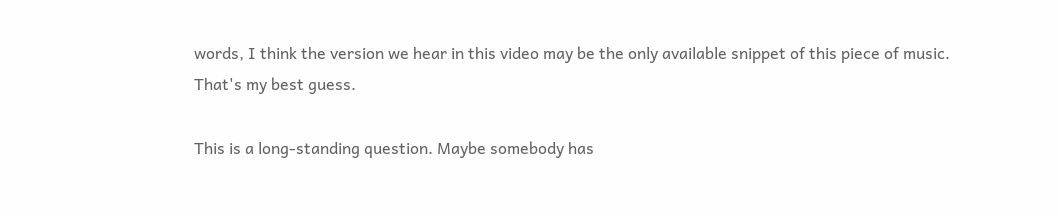words, I think the version we hear in this video may be the only available snippet of this piece of music. That's my best guess.

This is a long-standing question. Maybe somebody has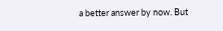a better answer by now. But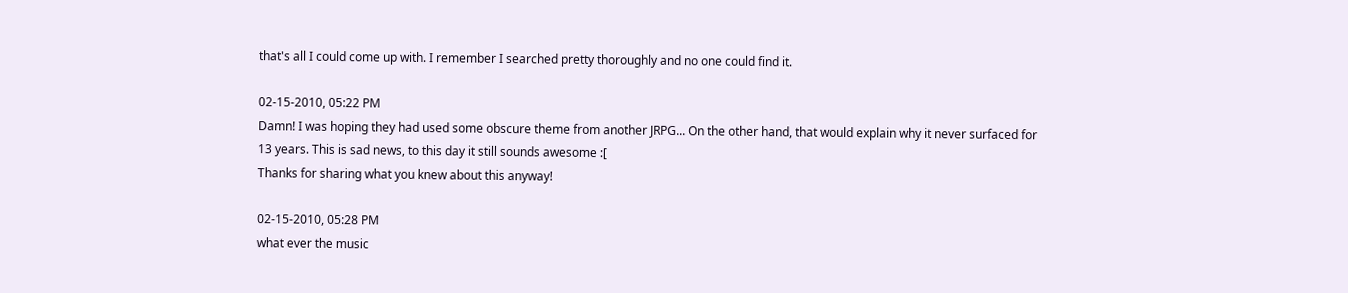that's all I could come up with. I remember I searched pretty thoroughly and no one could find it.

02-15-2010, 05:22 PM
Damn! I was hoping they had used some obscure theme from another JRPG... On the other hand, that would explain why it never surfaced for 13 years. This is sad news, to this day it still sounds awesome :[
Thanks for sharing what you knew about this anyway!

02-15-2010, 05:28 PM
what ever the music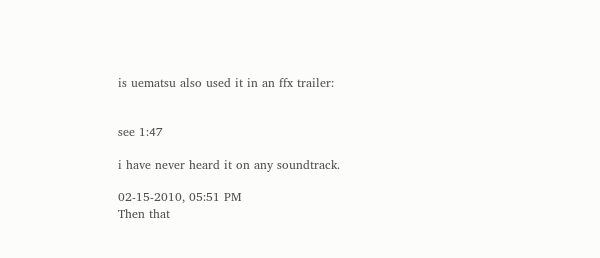is uematsu also used it in an ffx trailer:


see 1:47

i have never heard it on any soundtrack.

02-15-2010, 05:51 PM
Then that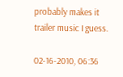probably makes it trailer music I guess.

02-16-2010, 06:36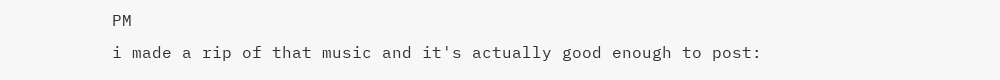PM
i made a rip of that music and it's actually good enough to post: